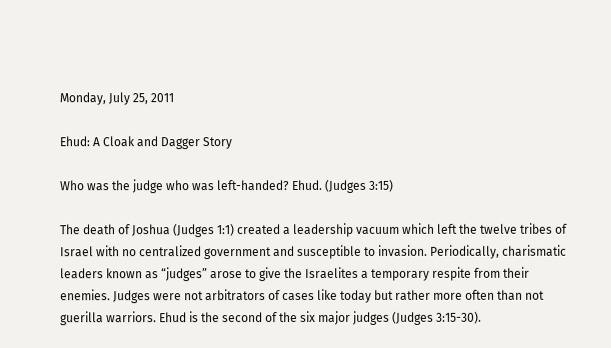Monday, July 25, 2011

Ehud: A Cloak and Dagger Story

Who was the judge who was left-handed? Ehud. (Judges 3:15)

The death of Joshua (Judges 1:1) created a leadership vacuum which left the twelve tribes of Israel with no centralized government and susceptible to invasion. Periodically, charismatic leaders known as “judges” arose to give the Israelites a temporary respite from their enemies. Judges were not arbitrators of cases like today but rather more often than not guerilla warriors. Ehud is the second of the six major judges (Judges 3:15-30).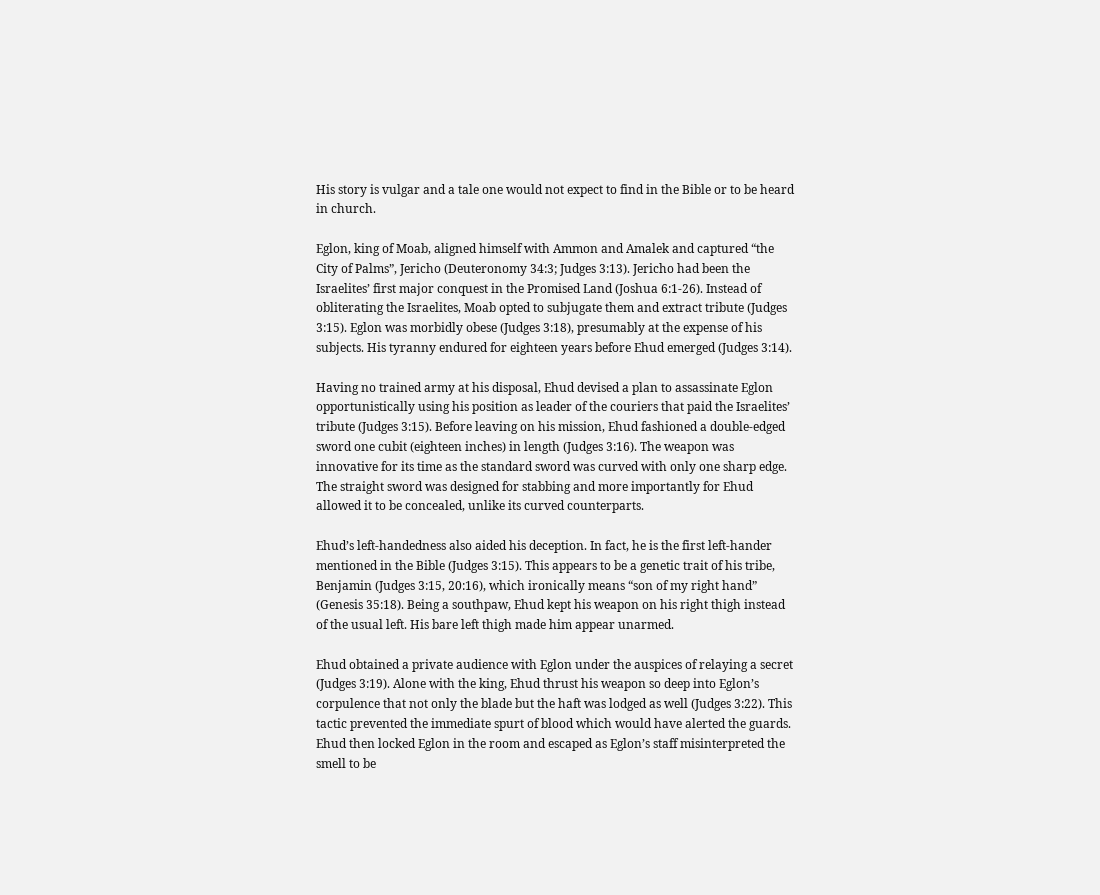His story is vulgar and a tale one would not expect to find in the Bible or to be heard in church.

Eglon, king of Moab, aligned himself with Ammon and Amalek and captured “the City of Palms”, Jericho (Deuteronomy 34:3; Judges 3:13). Jericho had been the Israelites’ first major conquest in the Promised Land (Joshua 6:1-26). Instead of obliterating the Israelites, Moab opted to subjugate them and extract tribute (Judges 3:15). Eglon was morbidly obese (Judges 3:18), presumably at the expense of his subjects. His tyranny endured for eighteen years before Ehud emerged (Judges 3:14).

Having no trained army at his disposal, Ehud devised a plan to assassinate Eglon opportunistically using his position as leader of the couriers that paid the Israelites’ tribute (Judges 3:15). Before leaving on his mission, Ehud fashioned a double-edged sword one cubit (eighteen inches) in length (Judges 3:16). The weapon was innovative for its time as the standard sword was curved with only one sharp edge. The straight sword was designed for stabbing and more importantly for Ehud allowed it to be concealed, unlike its curved counterparts.

Ehud’s left-handedness also aided his deception. In fact, he is the first left-hander mentioned in the Bible (Judges 3:15). This appears to be a genetic trait of his tribe, Benjamin (Judges 3:15, 20:16), which ironically means “son of my right hand” (Genesis 35:18). Being a southpaw, Ehud kept his weapon on his right thigh instead of the usual left. His bare left thigh made him appear unarmed.

Ehud obtained a private audience with Eglon under the auspices of relaying a secret (Judges 3:19). Alone with the king, Ehud thrust his weapon so deep into Eglon’s corpulence that not only the blade but the haft was lodged as well (Judges 3:22). This tactic prevented the immediate spurt of blood which would have alerted the guards. Ehud then locked Eglon in the room and escaped as Eglon’s staff misinterpreted the smell to be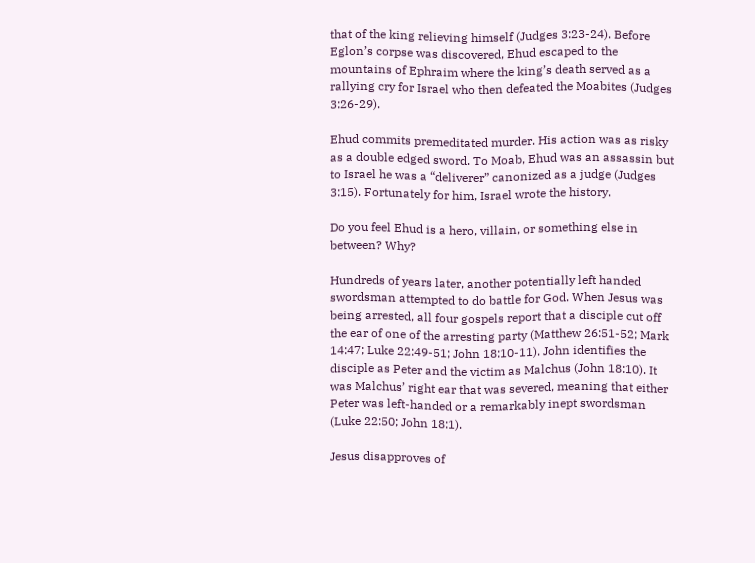that of the king relieving himself (Judges 3:23-24). Before Eglon’s corpse was discovered, Ehud escaped to the mountains of Ephraim where the king’s death served as a rallying cry for Israel who then defeated the Moabites (Judges 3:26-29).

Ehud commits premeditated murder. His action was as risky as a double edged sword. To Moab, Ehud was an assassin but to Israel he was a “deliverer” canonized as a judge (Judges 3:15). Fortunately for him, Israel wrote the history.

Do you feel Ehud is a hero, villain, or something else in between? Why?

Hundreds of years later, another potentially left handed swordsman attempted to do battle for God. When Jesus was being arrested, all four gospels report that a disciple cut off the ear of one of the arresting party (Matthew 26:51-52; Mark 14:47; Luke 22:49-51; John 18:10-11). John identifies the disciple as Peter and the victim as Malchus (John 18:10). It was Malchus’ right ear that was severed, meaning that either Peter was left-handed or a remarkably inept swordsman (Luke 22:50; John 18:1).

Jesus disapproves of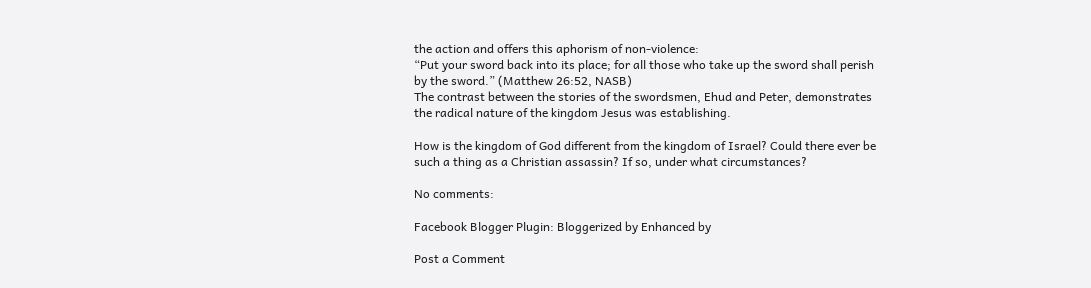the action and offers this aphorism of non-violence:
“Put your sword back into its place; for all those who take up the sword shall perish by the sword.” (Matthew 26:52, NASB)
The contrast between the stories of the swordsmen, Ehud and Peter, demonstrates the radical nature of the kingdom Jesus was establishing.

How is the kingdom of God different from the kingdom of Israel? Could there ever be such a thing as a Christian assassin? If so, under what circumstances?

No comments:

Facebook Blogger Plugin: Bloggerized by Enhanced by

Post a Comment